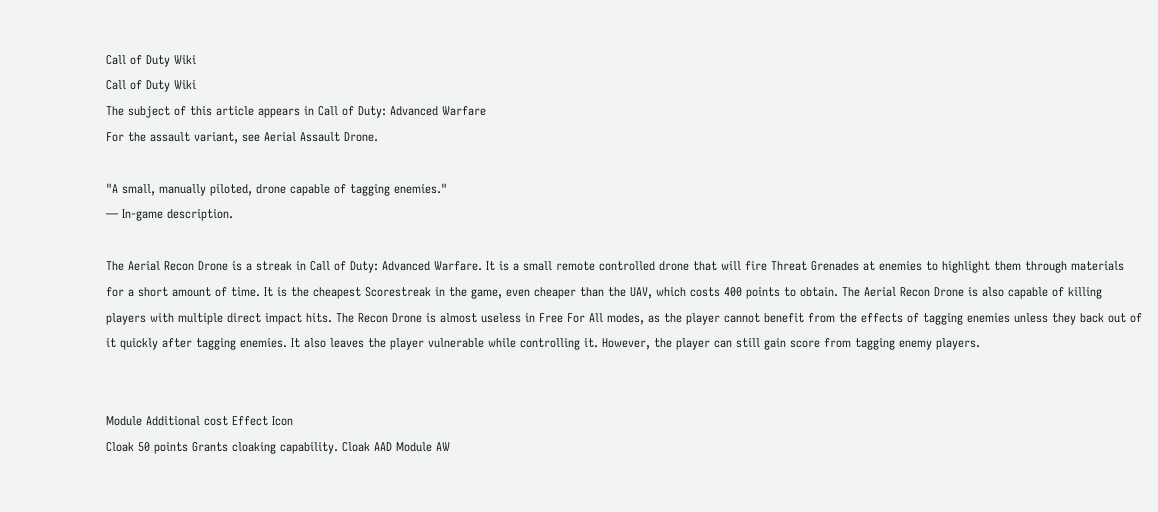Call of Duty Wiki
Call of Duty Wiki
The subject of this article appears in Call of Duty: Advanced Warfare
For the assault variant, see Aerial Assault Drone.

"A small, manually piloted, drone capable of tagging enemies."
— In-game description.

The Aerial Recon Drone is a streak in Call of Duty: Advanced Warfare. It is a small remote controlled drone that will fire Threat Grenades at enemies to highlight them through materials for a short amount of time. It is the cheapest Scorestreak in the game, even cheaper than the UAV, which costs 400 points to obtain. The Aerial Recon Drone is also capable of killing players with multiple direct impact hits. The Recon Drone is almost useless in Free For All modes, as the player cannot benefit from the effects of tagging enemies unless they back out of it quickly after tagging enemies. It also leaves the player vulnerable while controlling it. However, the player can still gain score from tagging enemy players.


Module Additional cost Effect Icon
Cloak 50 points Grants cloaking capability. Cloak AAD Module AW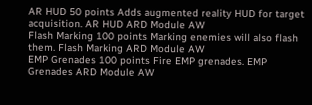AR HUD 50 points Adds augmented reality HUD for target acquisition. AR HUD ARD Module AW
Flash Marking 100 points Marking enemies will also flash them. Flash Marking ARD Module AW
EMP Grenades 100 points Fire EMP grenades. EMP Grenades ARD Module AW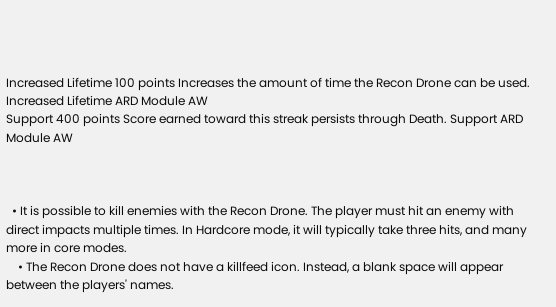Increased Lifetime 100 points Increases the amount of time the Recon Drone can be used. Increased Lifetime ARD Module AW
Support 400 points Score earned toward this streak persists through Death. Support ARD Module AW



  • It is possible to kill enemies with the Recon Drone. The player must hit an enemy with direct impacts multiple times. In Hardcore mode, it will typically take three hits, and many more in core modes.
    • The Recon Drone does not have a killfeed icon. Instead, a blank space will appear between the players' names.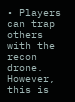• Players can trap others with the recon drone. However, this is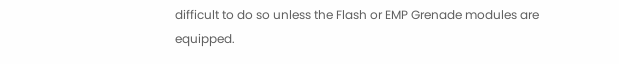difficult to do so unless the Flash or EMP Grenade modules are equipped.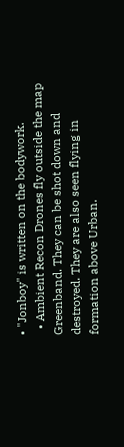• "Jonboy" is written on the bodywork.
  • Ambient Recon Drones fly outside the map Greenband. They can be shot down and destroyed. They are also seen flying in formation above Urban.